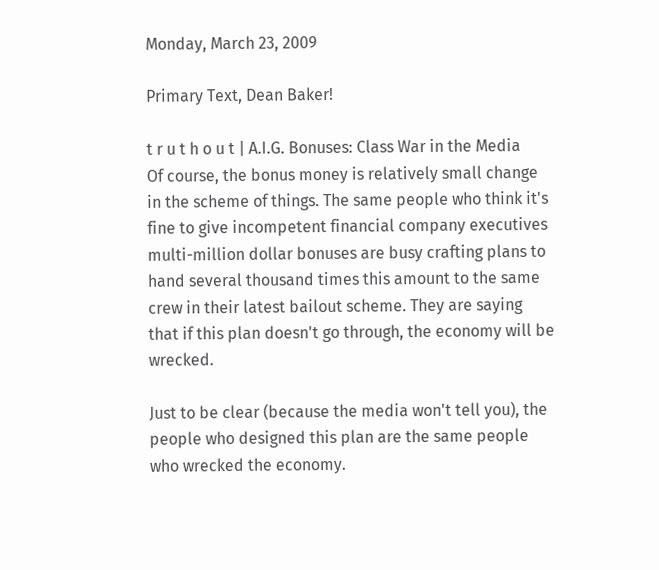Monday, March 23, 2009

Primary Text, Dean Baker!

t r u t h o u t | A.I.G. Bonuses: Class War in the Media
Of course, the bonus money is relatively small change in the scheme of things. The same people who think it's fine to give incompetent financial company executives multi-million dollar bonuses are busy crafting plans to hand several thousand times this amount to the same crew in their latest bailout scheme. They are saying that if this plan doesn't go through, the economy will be wrecked.

Just to be clear (because the media won't tell you), the people who designed this plan are the same people who wrecked the economy.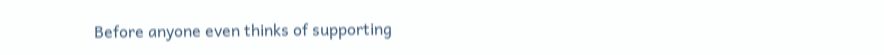Before anyone even thinks of supporting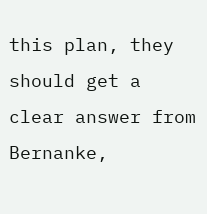this plan, they should get a clear answer from Bernanke,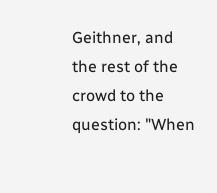Geithner, and the rest of the crowd to the question: "When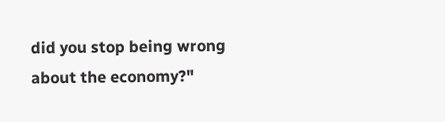did you stop being wrong about the economy?"